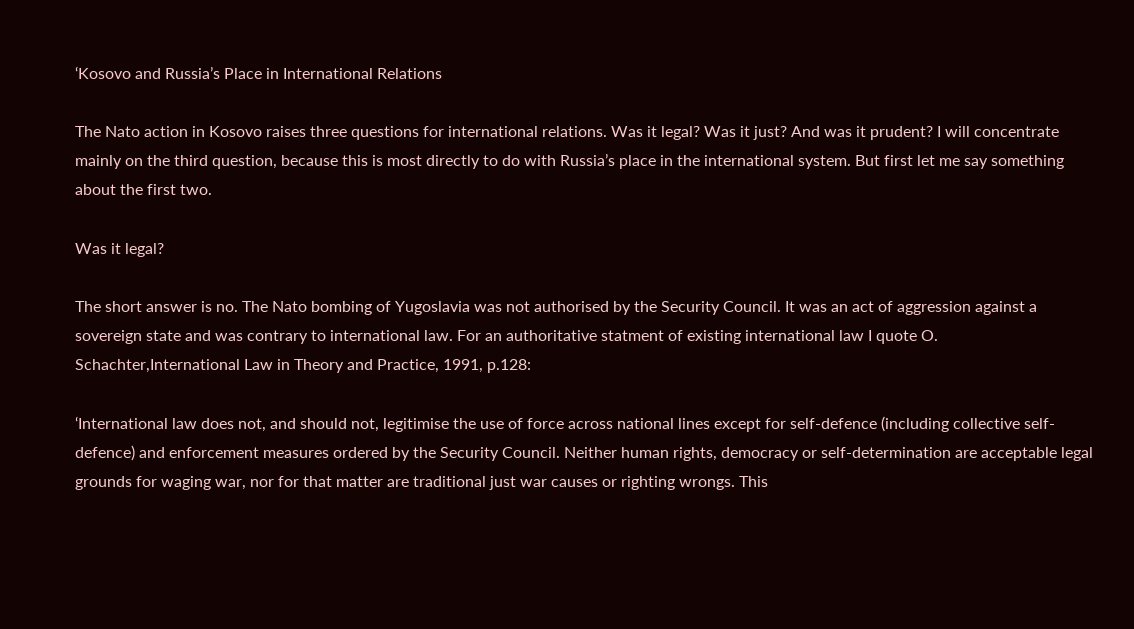‘Kosovo and Russia’s Place in International Relations

The Nato action in Kosovo raises three questions for international relations. Was it legal? Was it just? And was it prudent? I will concentrate mainly on the third question, because this is most directly to do with Russia’s place in the international system. But first let me say something about the first two.

Was it legal?

The short answer is no. The Nato bombing of Yugoslavia was not authorised by the Security Council. It was an act of aggression against a sovereign state and was contrary to international law. For an authoritative statment of existing international law I quote O. Schachter,International Law in Theory and Practice, 1991, p.128:

‘International law does not, and should not, legitimise the use of force across national lines except for self-defence (including collective self-defence) and enforcement measures ordered by the Security Council. Neither human rights, democracy or self-determination are acceptable legal grounds for waging war, nor for that matter are traditional just war causes or righting wrongs. This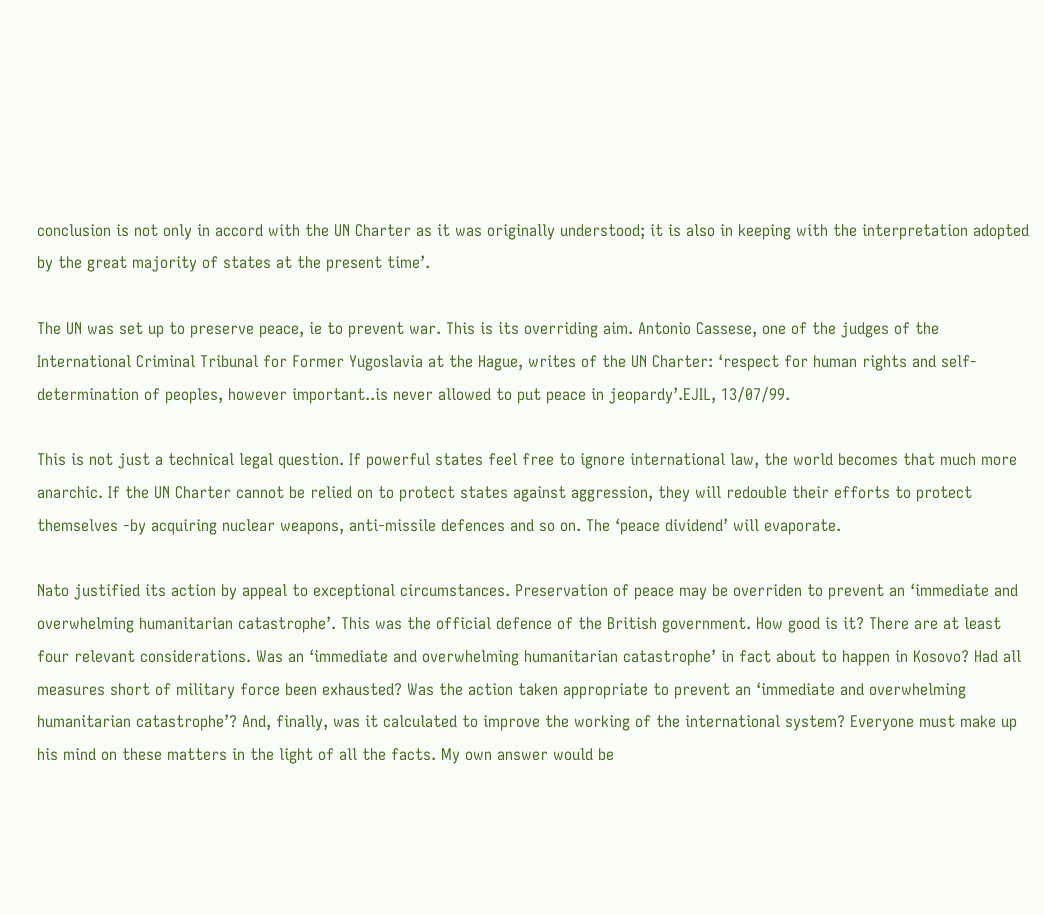conclusion is not only in accord with the UN Charter as it was originally understood; it is also in keeping with the interpretation adopted by the great majority of states at the present time’.

The UN was set up to preserve peace, ie to prevent war. This is its overriding aim. Antonio Cassese, one of the judges of the International Criminal Tribunal for Former Yugoslavia at the Hague, writes of the UN Charter: ‘respect for human rights and self-determination of peoples, however important..is never allowed to put peace in jeopardy’.EJIL, 13/07/99.

This is not just a technical legal question. If powerful states feel free to ignore international law, the world becomes that much more anarchic. If the UN Charter cannot be relied on to protect states against aggression, they will redouble their efforts to protect themselves -by acquiring nuclear weapons, anti-missile defences and so on. The ‘peace dividend’ will evaporate.

Nato justified its action by appeal to exceptional circumstances. Preservation of peace may be overriden to prevent an ‘immediate and overwhelming humanitarian catastrophe’. This was the official defence of the British government. How good is it? There are at least four relevant considerations. Was an ‘immediate and overwhelming humanitarian catastrophe’ in fact about to happen in Kosovo? Had all measures short of military force been exhausted? Was the action taken appropriate to prevent an ‘immediate and overwhelming humanitarian catastrophe’? And, finally, was it calculated to improve the working of the international system? Everyone must make up his mind on these matters in the light of all the facts. My own answer would be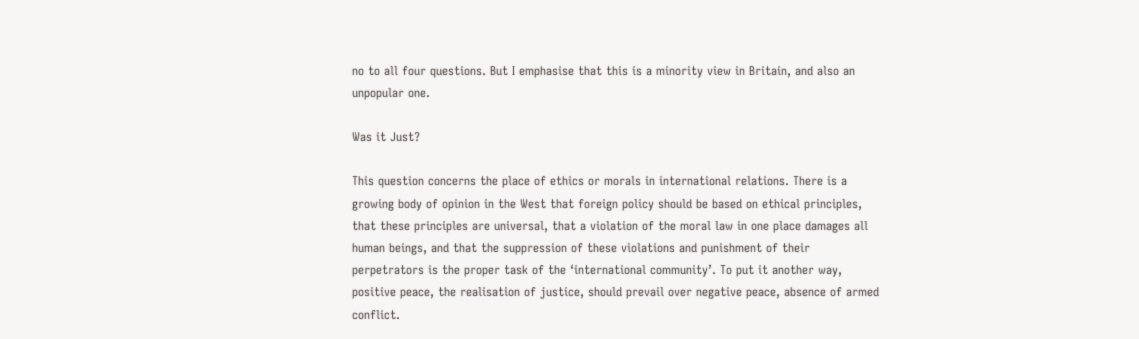no to all four questions. But I emphasise that this is a minority view in Britain, and also an unpopular one.

Was it Just?

This question concerns the place of ethics or morals in international relations. There is a growing body of opinion in the West that foreign policy should be based on ethical principles, that these principles are universal, that a violation of the moral law in one place damages all human beings, and that the suppression of these violations and punishment of their perpetrators is the proper task of the ‘international community’. To put it another way, positive peace, the realisation of justice, should prevail over negative peace, absence of armed conflict.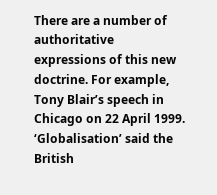There are a number of authoritative expressions of this new doctrine. For example, Tony Blair’s speech in Chicago on 22 April 1999. ‘Globalisation’ said the British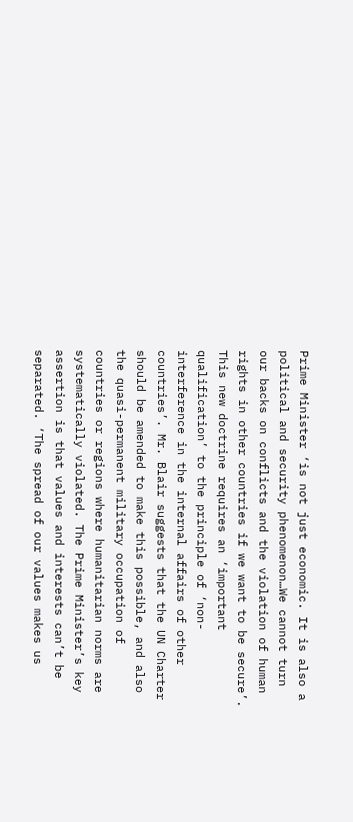Prime Minister ‘is not just economic. It is also a political and security phenomenon…We cannot turn our backs on conflicts and the violation of human rights in other countries if we want to be secure’. This new doctrine requires an ‘important qualification’ to the principle of ‘non-interference in the internal affairs of other countries’. Mr. Blair suggests that the UN Charter should be amended to make this possible, and also the quasi-permanent military occupation of countries or regions where humanitarian norms are systematically violated. The Prime Minister’s key assertion is that values and interests can’t be separated. ‘The spread of our values makes us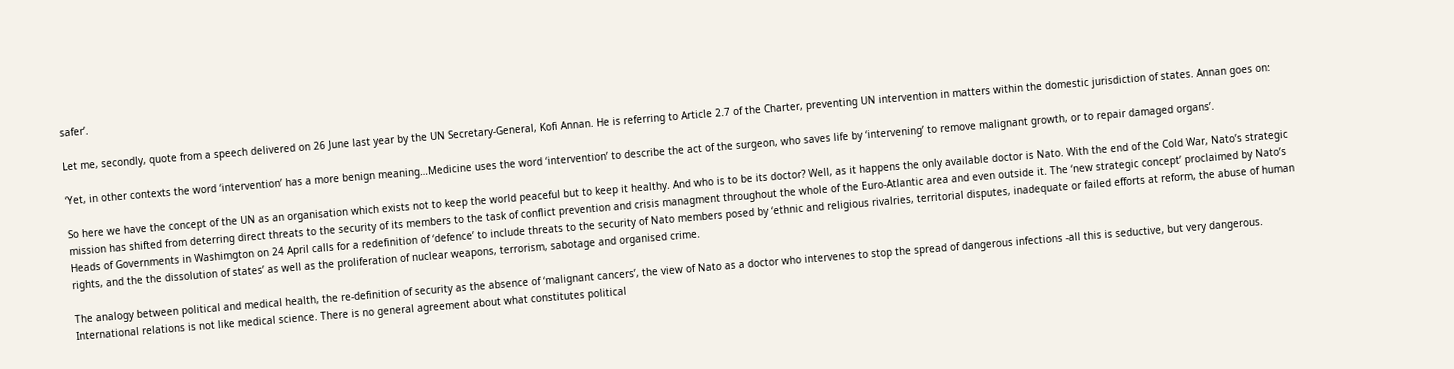safer’.

Let me, secondly, quote from a speech delivered on 26 June last year by the UN Secretary-General, Kofi Annan. He is referring to Article 2.7 of the Charter, preventing UN intervention in matters within the domestic jurisdiction of states. Annan goes on:

‘Yet, in other contexts the word ‘intervention’ has a more benign meaning…Medicine uses the word ‘intervention’ to describe the act of the surgeon, who saves life by ‘intervening’ to remove malignant growth, or to repair damaged organs’.

So here we have the concept of the UN as an organisation which exists not to keep the world peaceful but to keep it healthy. And who is to be its doctor? Well, as it happens the only available doctor is Nato. With the end of the Cold War, Nato’s strategic mission has shifted from deterring direct threats to the security of its members to the task of conflict prevention and crisis managment throughout the whole of the Euro-Atlantic area and even outside it. The ‘new strategic concept’ proclaimed by Nato’s Heads of Governments in Washimgton on 24 April calls for a redefinition of ‘defence’ to include threats to the security of Nato members posed by ‘ethnic and religious rivalries, territorial disputes, inadequate or failed efforts at reform, the abuse of human rights, and the the dissolution of states’ as well as the proliferation of nuclear weapons, terrorism, sabotage and organised crime.

The analogy between political and medical health, the re-definition of security as the absence of ‘malignant cancers’, the view of Nato as a doctor who intervenes to stop the spread of dangerous infections -all this is seductive, but very dangerous. International relations is not like medical science. There is no general agreement about what constitutes political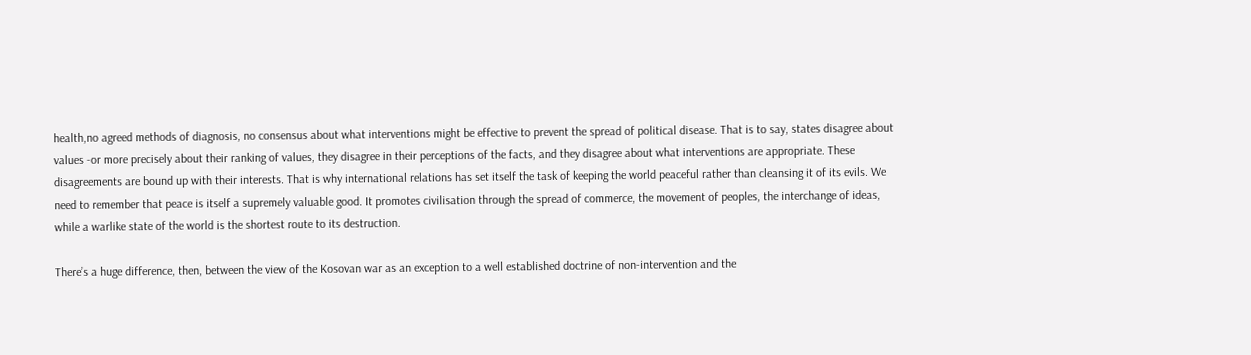health,no agreed methods of diagnosis, no consensus about what interventions might be effective to prevent the spread of political disease. That is to say, states disagree about values -or more precisely about their ranking of values, they disagree in their perceptions of the facts, and they disagree about what interventions are appropriate. These disagreements are bound up with their interests. That is why international relations has set itself the task of keeping the world peaceful rather than cleansing it of its evils. We need to remember that peace is itself a supremely valuable good. It promotes civilisation through the spread of commerce, the movement of peoples, the interchange of ideas, while a warlike state of the world is the shortest route to its destruction.

There’s a huge difference, then, between the view of the Kosovan war as an exception to a well established doctrine of non-intervention and the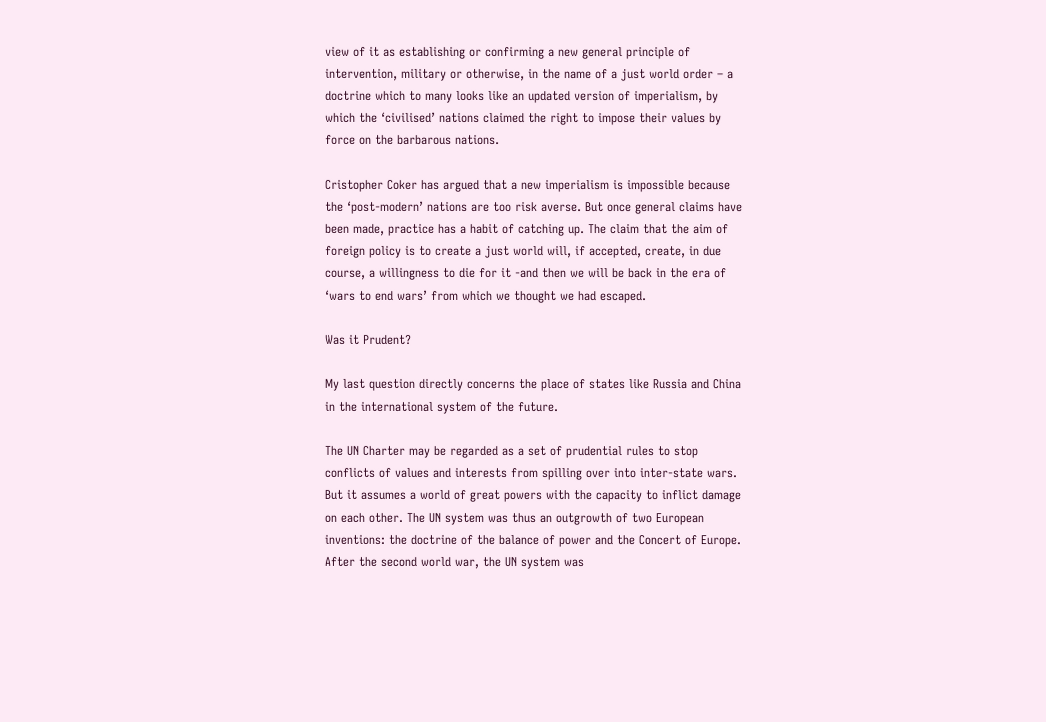view of it as establishing or confirming a new general principle of intervention, military or otherwise, in the name of a just world order – a doctrine which to many looks like an updated version of imperialism, by which the ‘civilised’ nations claimed the right to impose their values by force on the barbarous nations.

Cristopher Coker has argued that a new imperialism is impossible because the ‘post-modern’ nations are too risk averse. But once general claims have been made, practice has a habit of catching up. The claim that the aim of foreign policy is to create a just world will, if accepted, create, in due course, a willingness to die for it -and then we will be back in the era of ‘wars to end wars’ from which we thought we had escaped.

Was it Prudent?

My last question directly concerns the place of states like Russia and China in the international system of the future.

The UN Charter may be regarded as a set of prudential rules to stop conflicts of values and interests from spilling over into inter-state wars. But it assumes a world of great powers with the capacity to inflict damage on each other. The UN system was thus an outgrowth of two European inventions: the doctrine of the balance of power and the Concert of Europe. After the second world war, the UN system was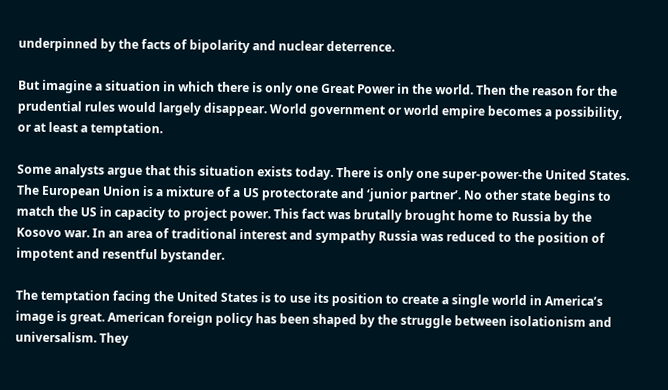underpinned by the facts of bipolarity and nuclear deterrence.

But imagine a situation in which there is only one Great Power in the world. Then the reason for the prudential rules would largely disappear. World government or world empire becomes a possibility, or at least a temptation.

Some analysts argue that this situation exists today. There is only one super-power-the United States. The European Union is a mixture of a US protectorate and ‘junior partner’. No other state begins to match the US in capacity to project power. This fact was brutally brought home to Russia by the Kosovo war. In an area of traditional interest and sympathy Russia was reduced to the position of impotent and resentful bystander.

The temptation facing the United States is to use its position to create a single world in America’s image is great. American foreign policy has been shaped by the struggle between isolationism and universalism. They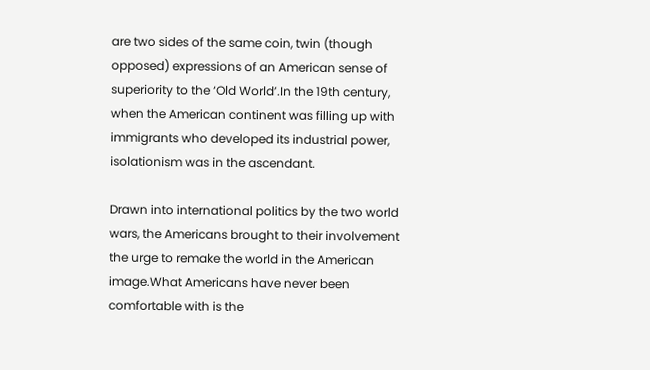are two sides of the same coin, twin (though opposed) expressions of an American sense of superiority to the ‘Old World’.In the 19th century, when the American continent was filling up with immigrants who developed its industrial power, isolationism was in the ascendant.

Drawn into international politics by the two world wars, the Americans brought to their involvement the urge to remake the world in the American image.What Americans have never been comfortable with is the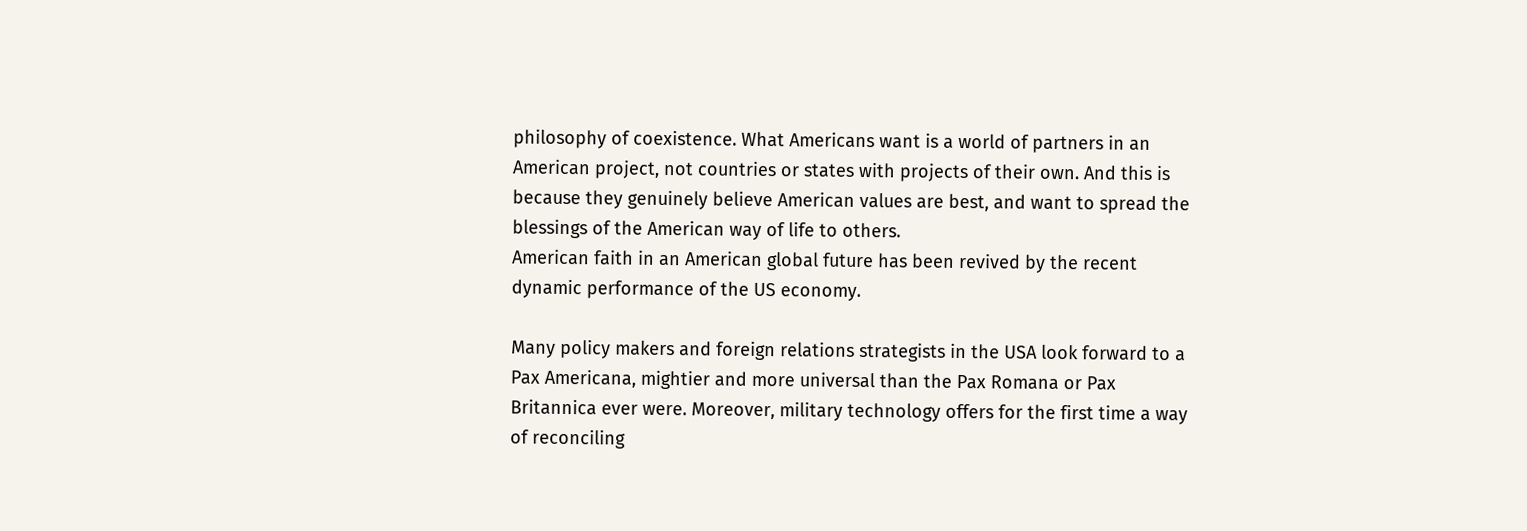philosophy of coexistence. What Americans want is a world of partners in an American project, not countries or states with projects of their own. And this is because they genuinely believe American values are best, and want to spread the blessings of the American way of life to others.
American faith in an American global future has been revived by the recent dynamic performance of the US economy.

Many policy makers and foreign relations strategists in the USA look forward to a Pax Americana, mightier and more universal than the Pax Romana or Pax Britannica ever were. Moreover, military technology offers for the first time a way of reconciling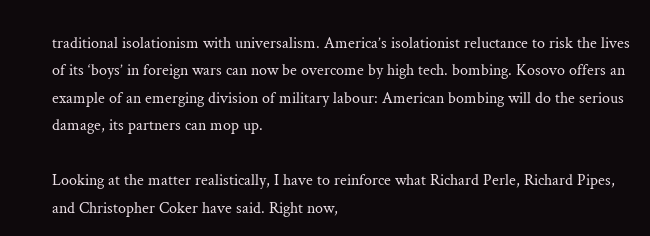traditional isolationism with universalism. America’s isolationist reluctance to risk the lives of its ‘boys’ in foreign wars can now be overcome by high tech. bombing. Kosovo offers an example of an emerging division of military labour: American bombing will do the serious damage, its partners can mop up.

Looking at the matter realistically, I have to reinforce what Richard Perle, Richard Pipes, and Christopher Coker have said. Right now,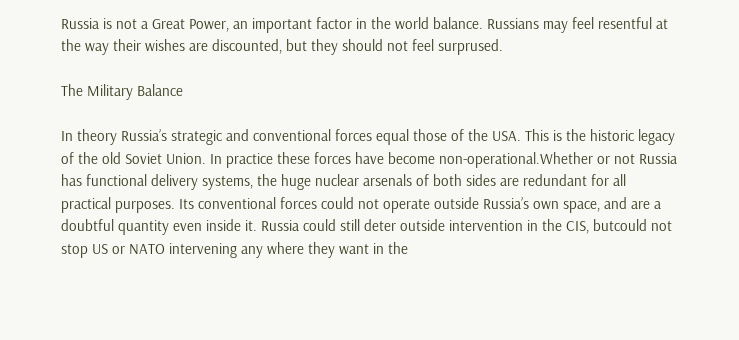Russia is not a Great Power, an important factor in the world balance. Russians may feel resentful at the way their wishes are discounted, but they should not feel surprused.

The Military Balance

In theory Russia’s strategic and conventional forces equal those of the USA. This is the historic legacy of the old Soviet Union. In practice these forces have become non-operational.Whether or not Russia has functional delivery systems, the huge nuclear arsenals of both sides are redundant for all practical purposes. Its conventional forces could not operate outside Russia’s own space, and are a doubtful quantity even inside it. Russia could still deter outside intervention in the CIS, butcould not stop US or NATO intervening any where they want in the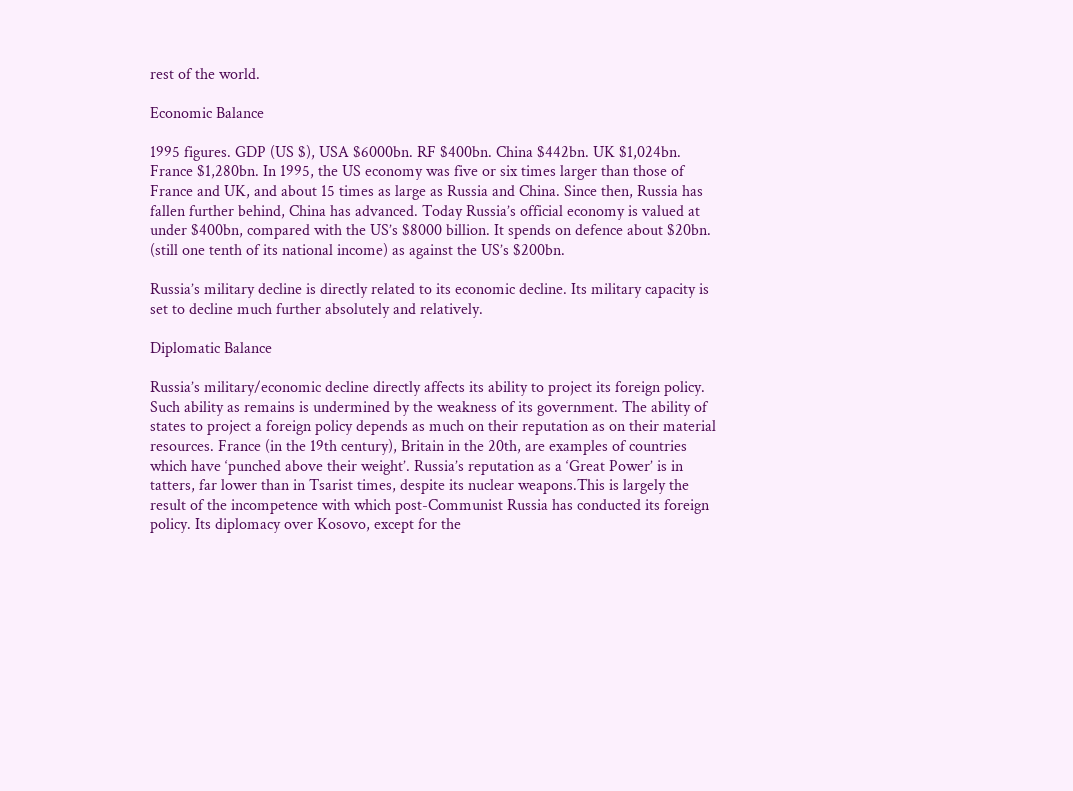rest of the world.

Economic Balance

1995 figures. GDP (US $), USA $6000bn. RF $400bn. China $442bn. UK $1,024bn. France $1,280bn. In 1995, the US economy was five or six times larger than those of France and UK, and about 15 times as large as Russia and China. Since then, Russia has fallen further behind, China has advanced. Today Russia’s official economy is valued at under $400bn, compared with the US’s $8000 billion. It spends on defence about $20bn. (still one tenth of its national income) as against the US’s $200bn.

Russia’s military decline is directly related to its economic decline. Its military capacity is set to decline much further absolutely and relatively.

Diplomatic Balance

Russia’s military/economic decline directly affects its ability to project its foreign policy. Such ability as remains is undermined by the weakness of its government. The ability of states to project a foreign policy depends as much on their reputation as on their material resources. France (in the 19th century), Britain in the 20th, are examples of countries which have ‘punched above their weight’. Russia’s reputation as a ‘Great Power’ is in tatters, far lower than in Tsarist times, despite its nuclear weapons.This is largely the result of the incompetence with which post-Communist Russia has conducted its foreign policy. Its diplomacy over Kosovo, except for the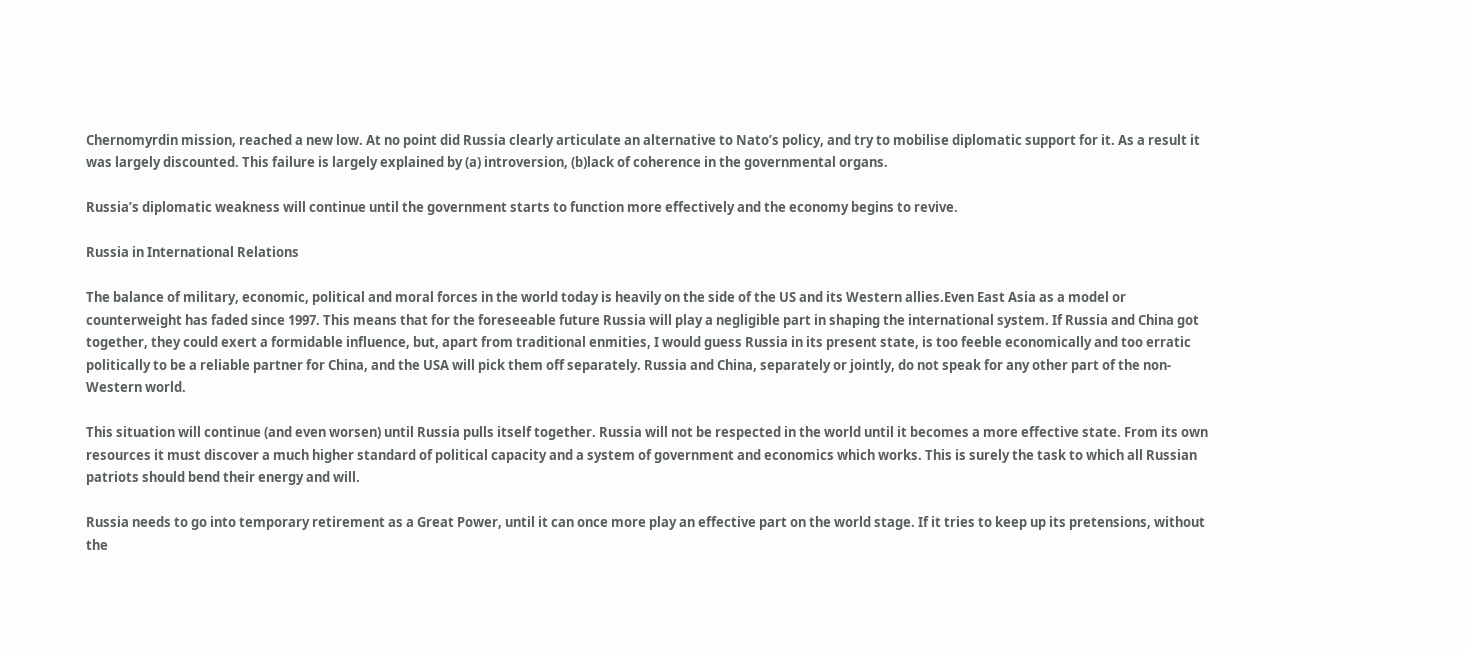Chernomyrdin mission, reached a new low. At no point did Russia clearly articulate an alternative to Nato’s policy, and try to mobilise diplomatic support for it. As a result it was largely discounted. This failure is largely explained by (a) introversion, (b)lack of coherence in the governmental organs.

Russia’s diplomatic weakness will continue until the government starts to function more effectively and the economy begins to revive.

Russia in International Relations

The balance of military, economic, political and moral forces in the world today is heavily on the side of the US and its Western allies.Even East Asia as a model or counterweight has faded since 1997. This means that for the foreseeable future Russia will play a negligible part in shaping the international system. If Russia and China got together, they could exert a formidable influence, but, apart from traditional enmities, I would guess Russia in its present state, is too feeble economically and too erratic politically to be a reliable partner for China, and the USA will pick them off separately. Russia and China, separately or jointly, do not speak for any other part of the non-Western world.

This situation will continue (and even worsen) until Russia pulls itself together. Russia will not be respected in the world until it becomes a more effective state. From its own resources it must discover a much higher standard of political capacity and a system of government and economics which works. This is surely the task to which all Russian patriots should bend their energy and will.

Russia needs to go into temporary retirement as a Great Power, until it can once more play an effective part on the world stage. If it tries to keep up its pretensions, without the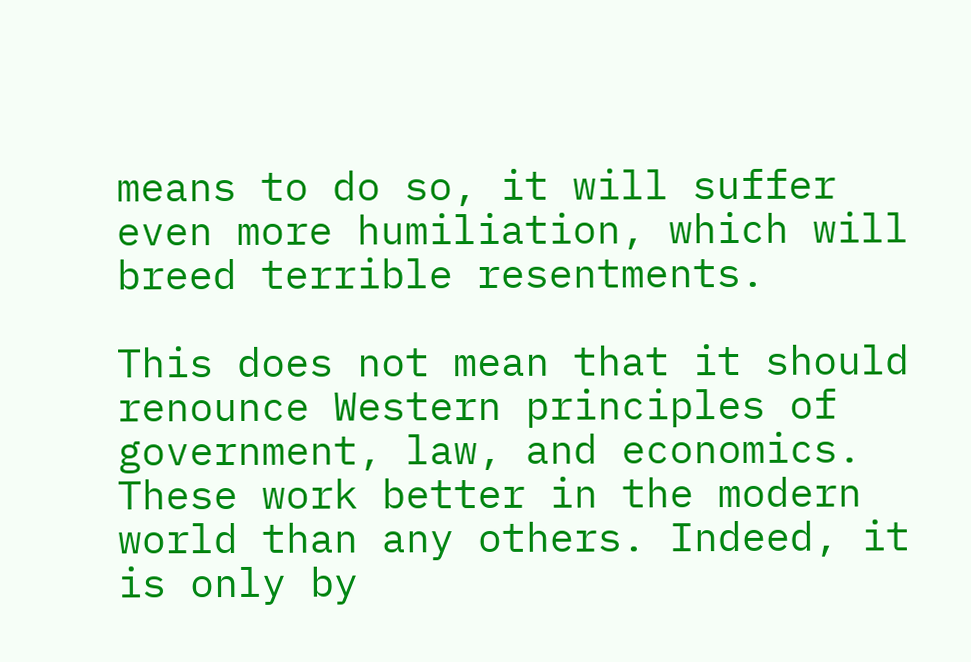means to do so, it will suffer even more humiliation, which will breed terrible resentments.

This does not mean that it should renounce Western principles of government, law, and economics. These work better in the modern world than any others. Indeed, it is only by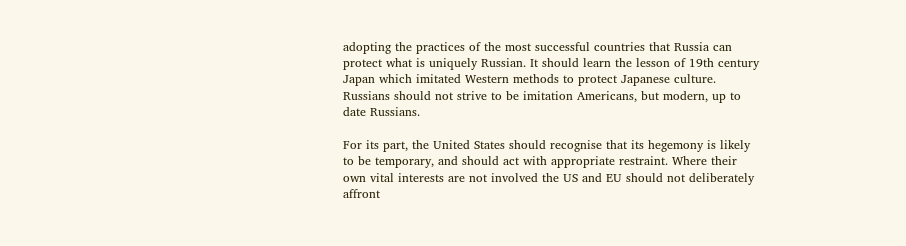adopting the practices of the most successful countries that Russia can protect what is uniquely Russian. It should learn the lesson of 19th century Japan which imitated Western methods to protect Japanese culture. Russians should not strive to be imitation Americans, but modern, up to date Russians.

For its part, the United States should recognise that its hegemony is likely to be temporary, and should act with appropriate restraint. Where their own vital interests are not involved the US and EU should not deliberately affront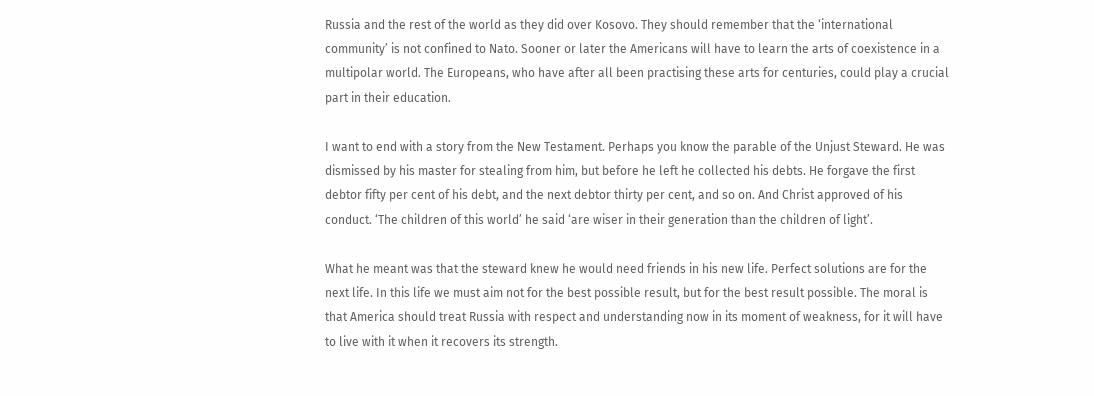Russia and the rest of the world as they did over Kosovo. They should remember that the ‘international community’ is not confined to Nato. Sooner or later the Americans will have to learn the arts of coexistence in a multipolar world. The Europeans, who have after all been practising these arts for centuries, could play a crucial part in their education.

I want to end with a story from the New Testament. Perhaps you know the parable of the Unjust Steward. He was dismissed by his master for stealing from him, but before he left he collected his debts. He forgave the first debtor fifty per cent of his debt, and the next debtor thirty per cent, and so on. And Christ approved of his conduct. ‘The children of this world’ he said ‘are wiser in their generation than the children of light’.

What he meant was that the steward knew he would need friends in his new life. Perfect solutions are for the next life. In this life we must aim not for the best possible result, but for the best result possible. The moral is that America should treat Russia with respect and understanding now in its moment of weakness, for it will have to live with it when it recovers its strength.